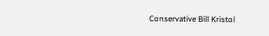Conservative Bill Kristol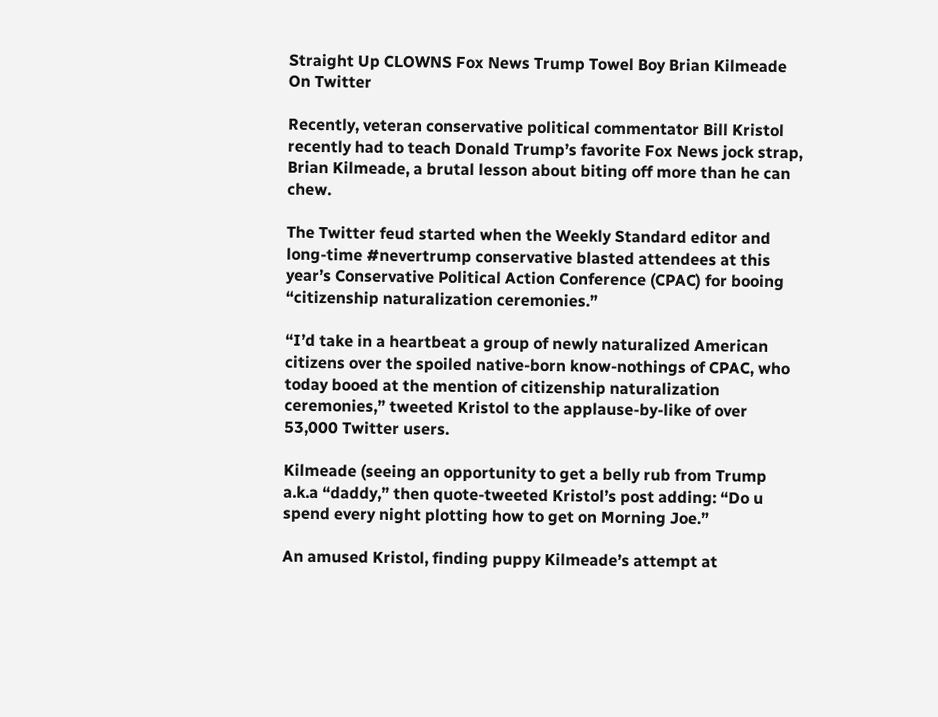Straight Up CLOWNS Fox News Trump Towel Boy Brian Kilmeade On Twitter

Recently, veteran conservative political commentator Bill Kristol recently had to teach Donald Trump’s favorite Fox News jock strap, Brian Kilmeade, a brutal lesson about biting off more than he can chew.

The Twitter feud started when the Weekly Standard editor and long-time #nevertrump conservative blasted attendees at this year’s Conservative Political Action Conference (CPAC) for booing “citizenship naturalization ceremonies.”

“I’d take in a heartbeat a group of newly naturalized American citizens over the spoiled native-born know-nothings of CPAC, who today booed at the mention of citizenship naturalization ceremonies,” tweeted Kristol to the applause-by-like of over 53,000 Twitter users.

Kilmeade (seeing an opportunity to get a belly rub from Trump a.k.a “daddy,” then quote-tweeted Kristol’s post adding: “Do u spend every night plotting how to get on Morning Joe.”

An amused Kristol, finding puppy Kilmeade’s attempt at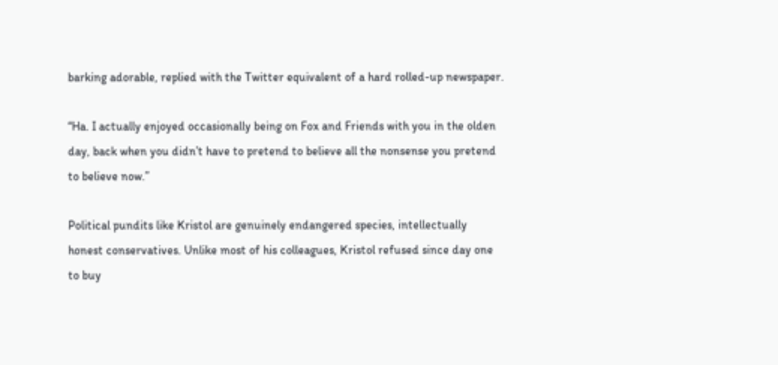barking adorable, replied with the Twitter equivalent of a hard rolled-up newspaper.

“Ha. I actually enjoyed occasionally being on Fox and Friends with you in the olden day, back when you didn’t have to pretend to believe all the nonsense you pretend to believe now.”

Political pundits like Kristol are genuinely endangered species, intellectually honest conservatives. Unlike most of his colleagues, Kristol refused since day one to buy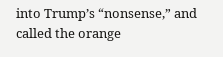into Trump’s “nonsense,” and called the orange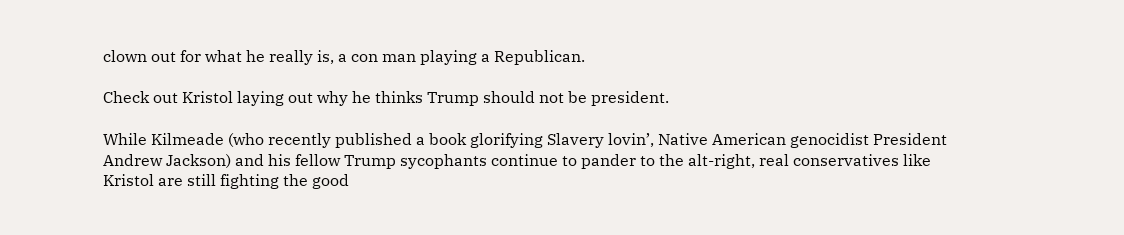clown out for what he really is, a con man playing a Republican.

Check out Kristol laying out why he thinks Trump should not be president.

While Kilmeade (who recently published a book glorifying Slavery lovin’, Native American genocidist President Andrew Jackson) and his fellow Trump sycophants continue to pander to the alt-right, real conservatives like Kristol are still fighting the good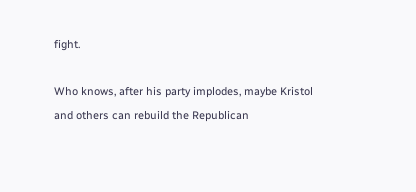fight.

Who knows, after his party implodes, maybe Kristol and others can rebuild the Republican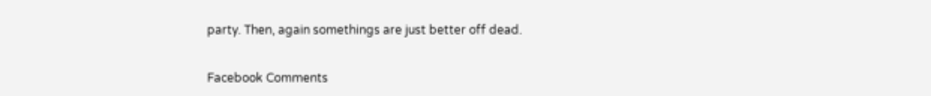party. Then, again somethings are just better off dead.


Facebook Comments